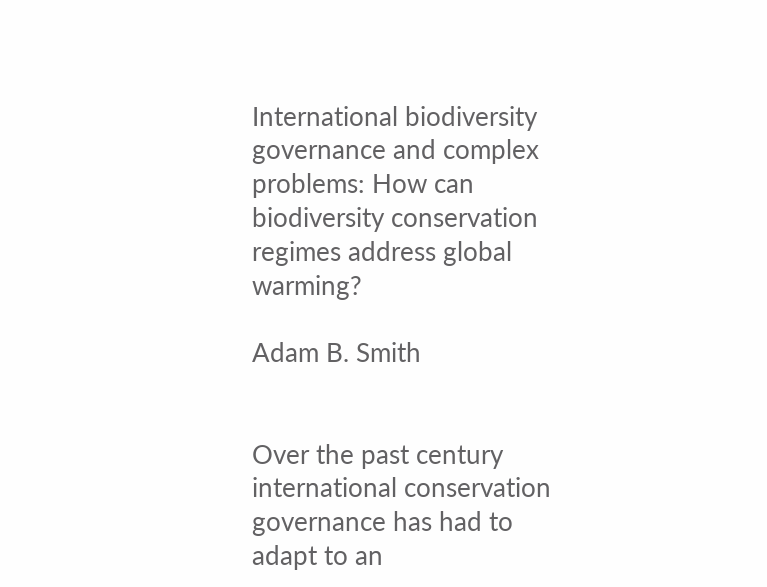International biodiversity governance and complex problems: How can biodiversity conservation regimes address global warming?

Adam B. Smith


Over the past century international conservation governance has had to adapt to an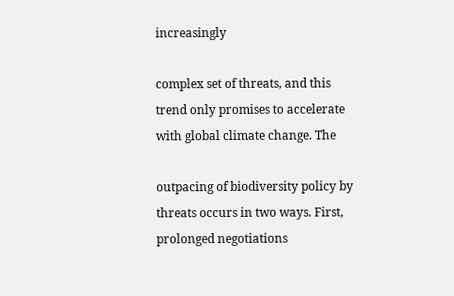increasingly

complex set of threats, and this trend only promises to accelerate with global climate change. The

outpacing of biodiversity policy by threats occurs in two ways. First, prolonged negotiations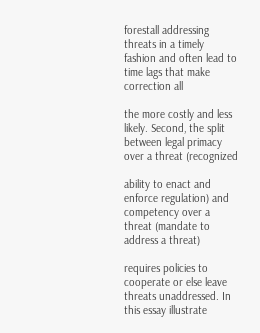forestall addressing threats in a timely fashion and often lead to time lags that make correction all

the more costly and less likely. Second, the split between legal primacy over a threat (recognized

ability to enact and enforce regulation) and competency over a threat (mandate to address a threat)

requires policies to cooperate or else leave threats unaddressed. In this essay illustrate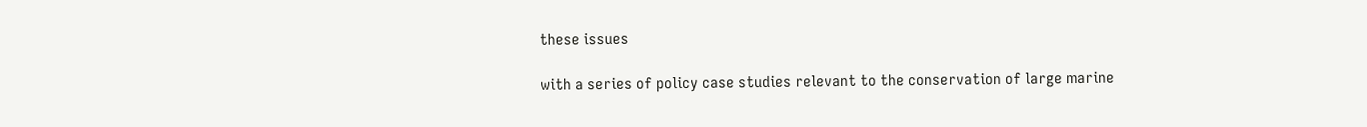these issues

with a series of policy case studies relevant to the conservation of large marine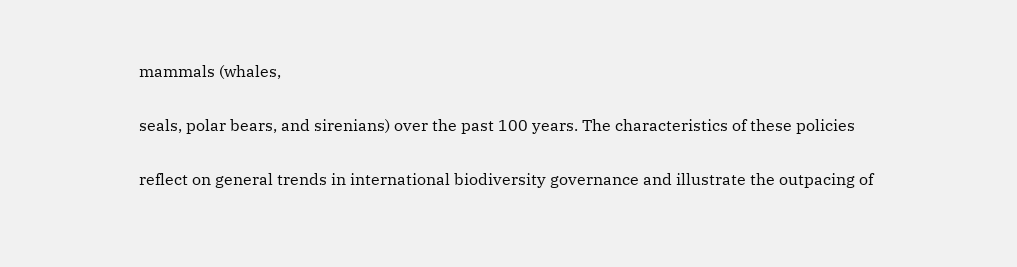mammals (whales,

seals, polar bears, and sirenians) over the past 100 years. The characteristics of these policies

reflect on general trends in international biodiversity governance and illustrate the outpacing of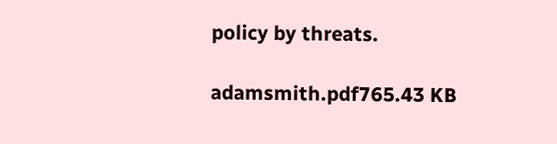policy by threats.

adamsmith.pdf765.43 KB